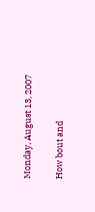Monday, August 13, 2007

How bout and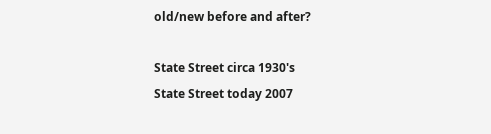old/new before and after?

State Street circa 1930's
State Street today 2007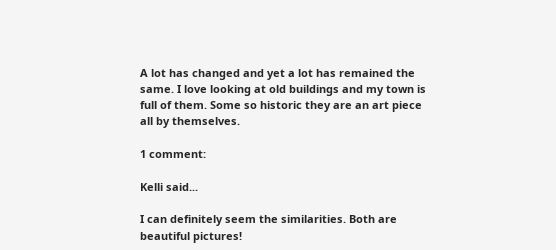A lot has changed and yet a lot has remained the same. I love looking at old buildings and my town is full of them. Some so historic they are an art piece all by themselves.

1 comment:

Kelli said...

I can definitely seem the similarities. Both are beautiful pictures!